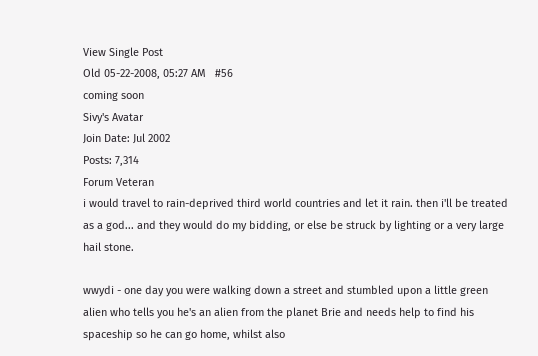View Single Post
Old 05-22-2008, 05:27 AM   #56
coming soon
Sivy's Avatar
Join Date: Jul 2002
Posts: 7,314
Forum Veteran
i would travel to rain-deprived third world countries and let it rain. then i'll be treated as a god... and they would do my bidding, or else be struck by lighting or a very large hail stone.

wwydi - one day you were walking down a street and stumbled upon a little green alien who tells you he's an alien from the planet Brie and needs help to find his spaceship so he can go home, whilst also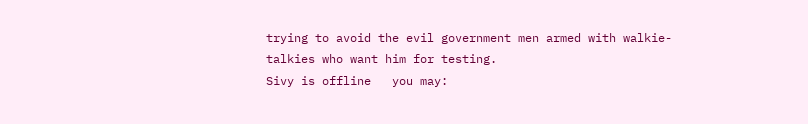trying to avoid the evil government men armed with walkie-talkies who want him for testing.
Sivy is offline   you may: